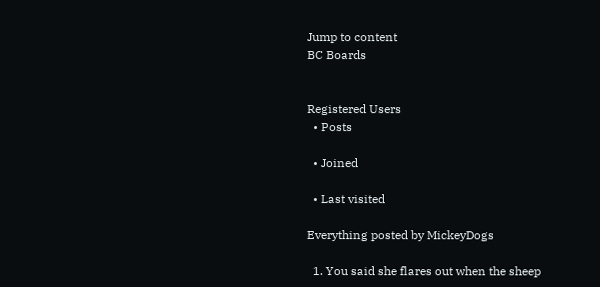Jump to content
BC Boards


Registered Users
  • Posts

  • Joined

  • Last visited

Everything posted by MickeyDogs

  1. You said she flares out when the sheep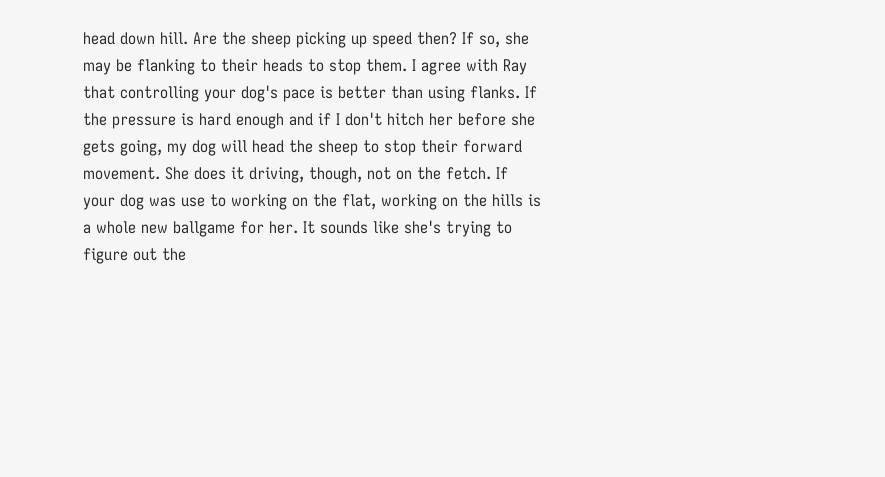head down hill. Are the sheep picking up speed then? If so, she may be flanking to their heads to stop them. I agree with Ray that controlling your dog's pace is better than using flanks. If the pressure is hard enough and if I don't hitch her before she gets going, my dog will head the sheep to stop their forward movement. She does it driving, though, not on the fetch. If your dog was use to working on the flat, working on the hills is a whole new ballgame for her. It sounds like she's trying to figure out the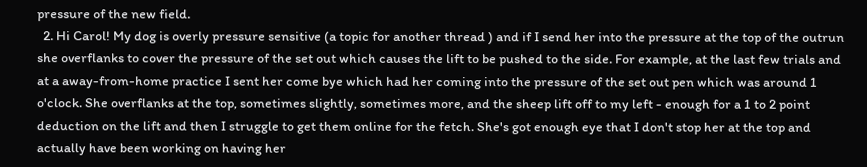pressure of the new field.
  2. Hi Carol! My dog is overly pressure sensitive (a topic for another thread ) and if I send her into the pressure at the top of the outrun she overflanks to cover the pressure of the set out which causes the lift to be pushed to the side. For example, at the last few trials and at a away-from-home practice I sent her come bye which had her coming into the pressure of the set out pen which was around 1 o'clock. She overflanks at the top, sometimes slightly, sometimes more, and the sheep lift off to my left - enough for a 1 to 2 point deduction on the lift and then I struggle to get them online for the fetch. She's got enough eye that I don't stop her at the top and actually have been working on having her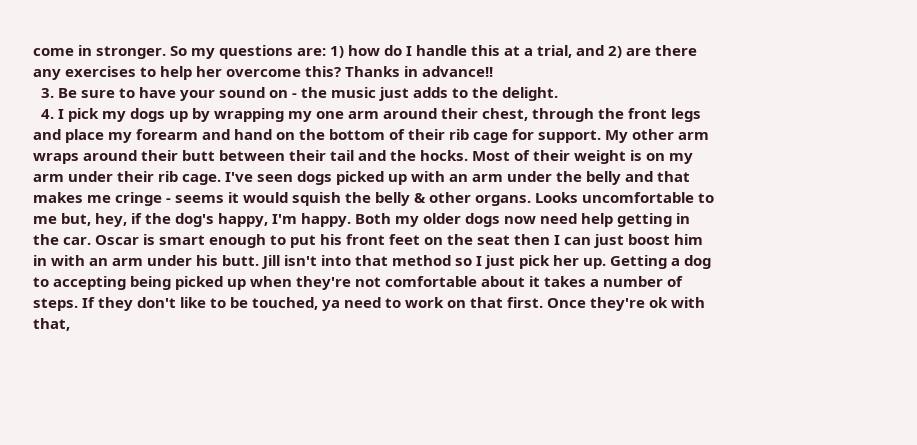come in stronger. So my questions are: 1) how do I handle this at a trial, and 2) are there any exercises to help her overcome this? Thanks in advance!!
  3. Be sure to have your sound on - the music just adds to the delight.
  4. I pick my dogs up by wrapping my one arm around their chest, through the front legs and place my forearm and hand on the bottom of their rib cage for support. My other arm wraps around their butt between their tail and the hocks. Most of their weight is on my arm under their rib cage. I've seen dogs picked up with an arm under the belly and that makes me cringe - seems it would squish the belly & other organs. Looks uncomfortable to me but, hey, if the dog's happy, I'm happy. Both my older dogs now need help getting in the car. Oscar is smart enough to put his front feet on the seat then I can just boost him in with an arm under his butt. Jill isn't into that method so I just pick her up. Getting a dog to accepting being picked up when they're not comfortable about it takes a number of steps. If they don't like to be touched, ya need to work on that first. Once they're ok with that,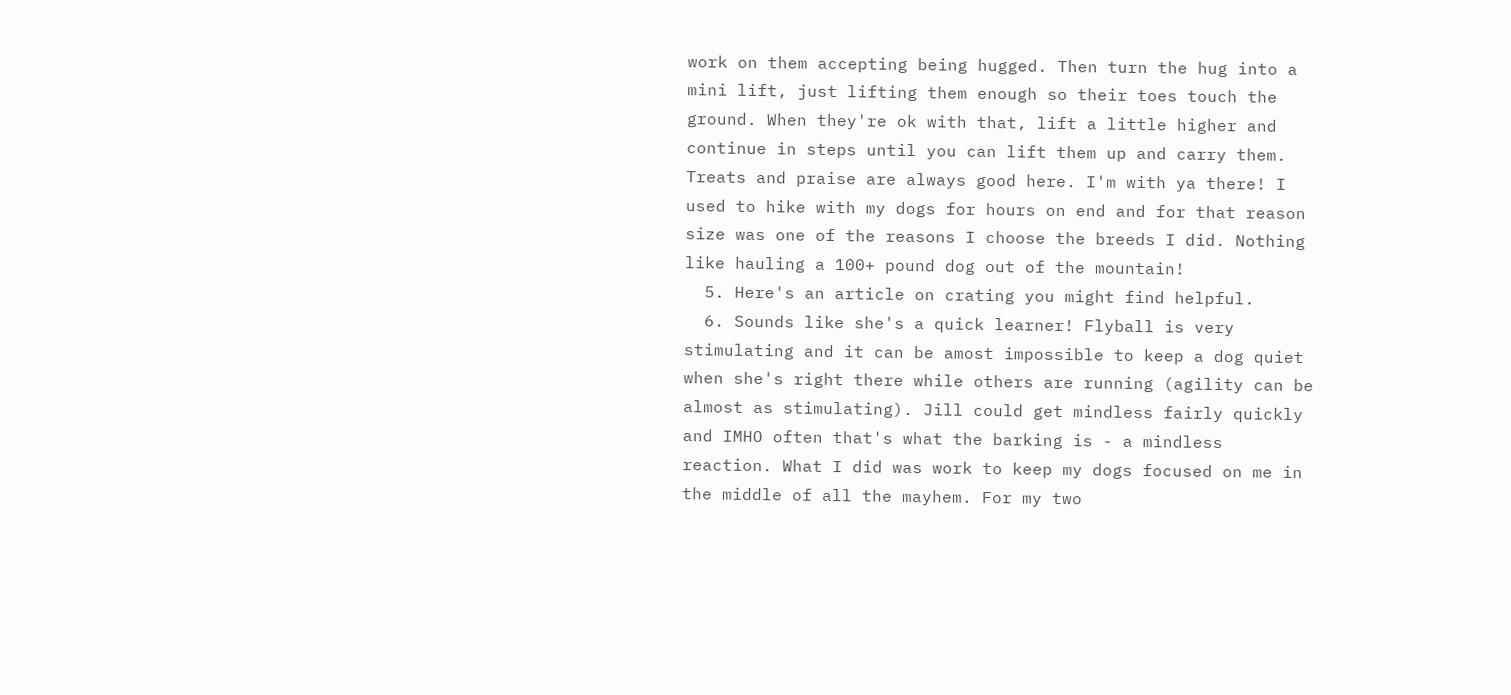work on them accepting being hugged. Then turn the hug into a mini lift, just lifting them enough so their toes touch the ground. When they're ok with that, lift a little higher and continue in steps until you can lift them up and carry them. Treats and praise are always good here. I'm with ya there! I used to hike with my dogs for hours on end and for that reason size was one of the reasons I choose the breeds I did. Nothing like hauling a 100+ pound dog out of the mountain!
  5. Here's an article on crating you might find helpful.
  6. Sounds like she's a quick learner! Flyball is very stimulating and it can be amost impossible to keep a dog quiet when she's right there while others are running (agility can be almost as stimulating). Jill could get mindless fairly quickly and IMHO often that's what the barking is - a mindless reaction. What I did was work to keep my dogs focused on me in the middle of all the mayhem. For my two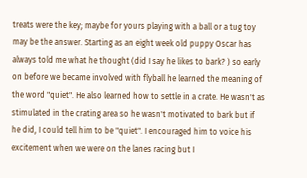treats were the key; maybe for yours playing with a ball or a tug toy may be the answer. Starting as an eight week old puppy Oscar has always told me what he thought (did I say he likes to bark? ) so early on before we became involved with flyball he learned the meaning of the word "quiet". He also learned how to settle in a crate. He wasn't as stimulated in the crating area so he wasn't motivated to bark but if he did, I could tell him to be "quiet". I encouraged him to voice his excitement when we were on the lanes racing but I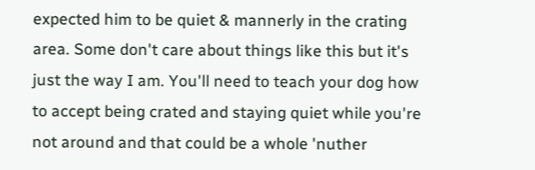expected him to be quiet & mannerly in the crating area. Some don't care about things like this but it's just the way I am. You'll need to teach your dog how to accept being crated and staying quiet while you're not around and that could be a whole 'nuther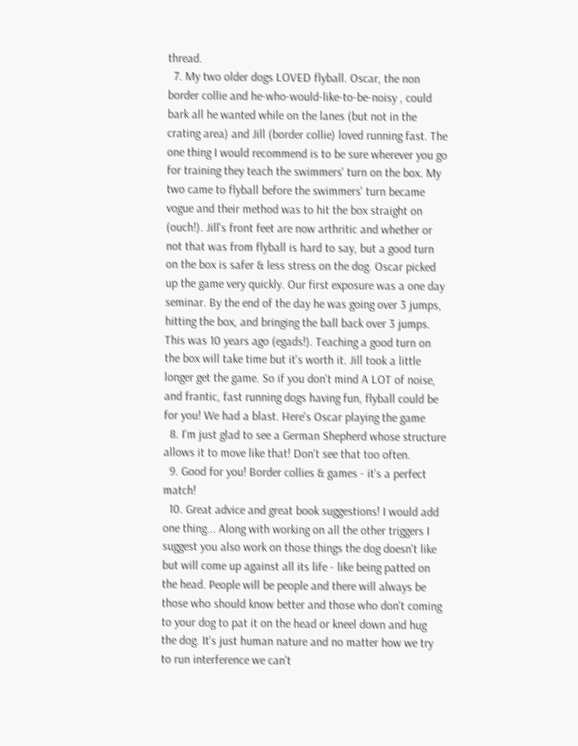thread.
  7. My two older dogs LOVED flyball. Oscar, the non border collie and he-who-would-like-to-be-noisy , could bark all he wanted while on the lanes (but not in the crating area) and Jill (border collie) loved running fast. The one thing I would recommend is to be sure wherever you go for training they teach the swimmers' turn on the box. My two came to flyball before the swimmers' turn became vogue and their method was to hit the box straight on (ouch!). Jill's front feet are now arthritic and whether or not that was from flyball is hard to say, but a good turn on the box is safer & less stress on the dog. Oscar picked up the game very quickly. Our first exposure was a one day seminar. By the end of the day he was going over 3 jumps, hitting the box, and bringing the ball back over 3 jumps. This was 10 years ago (egads!). Teaching a good turn on the box will take time but it's worth it. Jill took a little longer get the game. So if you don't mind A LOT of noise, and frantic, fast running dogs having fun, flyball could be for you! We had a blast. Here's Oscar playing the game
  8. I'm just glad to see a German Shepherd whose structure allows it to move like that! Don't see that too often.
  9. Good for you! Border collies & games - it's a perfect match!
  10. Great advice and great book suggestions! I would add one thing... Along with working on all the other triggers I suggest you also work on those things the dog doesn't like but will come up against all its life - like being patted on the head. People will be people and there will always be those who should know better and those who don't coming to your dog to pat it on the head or kneel down and hug the dog. It's just human nature and no matter how we try to run interference we can't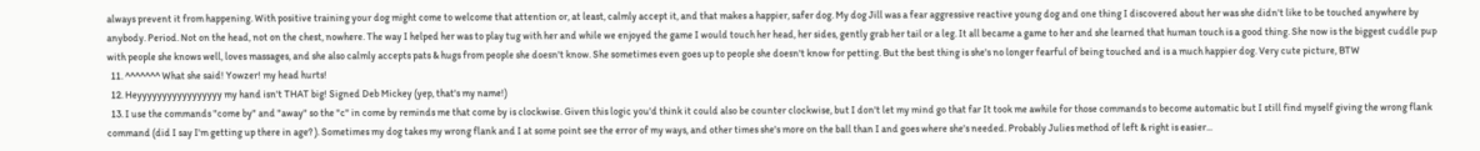always prevent it from happening. With positive training your dog might come to welcome that attention or, at least, calmly accept it, and that makes a happier, safer dog. My dog Jill was a fear aggressive reactive young dog and one thing I discovered about her was she didn't like to be touched anywhere by anybody. Period. Not on the head, not on the chest, nowhere. The way I helped her was to play tug with her and while we enjoyed the game I would touch her head, her sides, gently grab her tail or a leg. It all became a game to her and she learned that human touch is a good thing. She now is the biggest cuddle pup with people she knows well, loves massages, and she also calmly accepts pats & hugs from people she doesn't know. She sometimes even goes up to people she doesn't know for petting. But the best thing is she's no longer fearful of being touched and is a much happier dog. Very cute picture, BTW
  11. ^^^^^^^ What she said! Yowzer! my head hurts!
  12. Heyyyyyyyyyyyyyyyyy my hand isn't THAT big! Signed Deb Mickey (yep, that's my name!)
  13. I use the commands "come by" and "away" so the "c" in come by reminds me that come by is clockwise. Given this logic you'd think it could also be counter clockwise, but I don't let my mind go that far It took me awhile for those commands to become automatic but I still find myself giving the wrong flank command (did I say I'm getting up there in age? ). Sometimes my dog takes my wrong flank and I at some point see the error of my ways, and other times she's more on the ball than I and goes where she's needed. Probably Julies method of left & right is easier...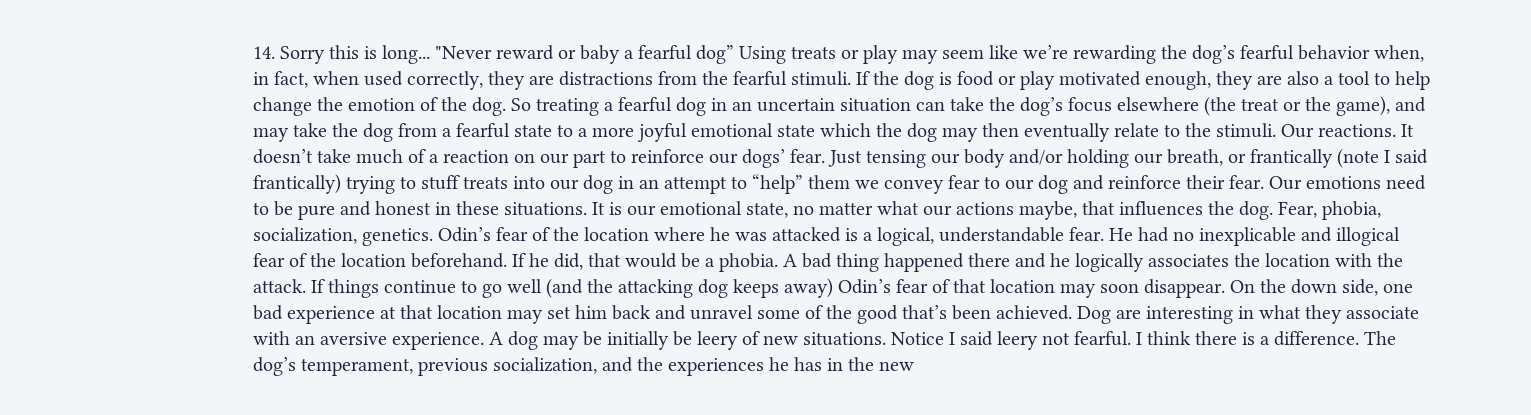14. Sorry this is long... "Never reward or baby a fearful dog” Using treats or play may seem like we’re rewarding the dog’s fearful behavior when, in fact, when used correctly, they are distractions from the fearful stimuli. If the dog is food or play motivated enough, they are also a tool to help change the emotion of the dog. So treating a fearful dog in an uncertain situation can take the dog’s focus elsewhere (the treat or the game), and may take the dog from a fearful state to a more joyful emotional state which the dog may then eventually relate to the stimuli. Our reactions. It doesn’t take much of a reaction on our part to reinforce our dogs’ fear. Just tensing our body and/or holding our breath, or frantically (note I said frantically) trying to stuff treats into our dog in an attempt to “help” them we convey fear to our dog and reinforce their fear. Our emotions need to be pure and honest in these situations. It is our emotional state, no matter what our actions maybe, that influences the dog. Fear, phobia, socialization, genetics. Odin’s fear of the location where he was attacked is a logical, understandable fear. He had no inexplicable and illogical fear of the location beforehand. If he did, that would be a phobia. A bad thing happened there and he logically associates the location with the attack. If things continue to go well (and the attacking dog keeps away) Odin’s fear of that location may soon disappear. On the down side, one bad experience at that location may set him back and unravel some of the good that’s been achieved. Dog are interesting in what they associate with an aversive experience. A dog may be initially be leery of new situations. Notice I said leery not fearful. I think there is a difference. The dog’s temperament, previous socialization, and the experiences he has in the new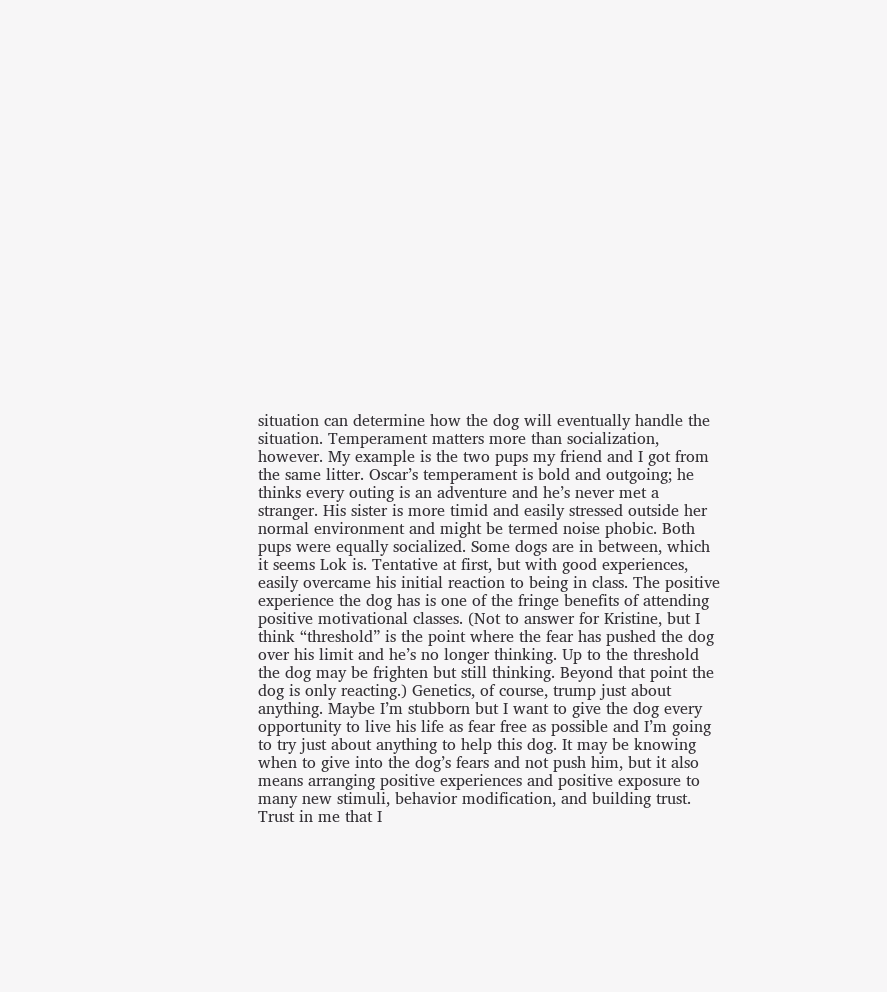situation can determine how the dog will eventually handle the situation. Temperament matters more than socialization, however. My example is the two pups my friend and I got from the same litter. Oscar’s temperament is bold and outgoing; he thinks every outing is an adventure and he’s never met a stranger. His sister is more timid and easily stressed outside her normal environment and might be termed noise phobic. Both pups were equally socialized. Some dogs are in between, which it seems Lok is. Tentative at first, but with good experiences, easily overcame his initial reaction to being in class. The positive experience the dog has is one of the fringe benefits of attending positive motivational classes. (Not to answer for Kristine, but I think “threshold” is the point where the fear has pushed the dog over his limit and he’s no longer thinking. Up to the threshold the dog may be frighten but still thinking. Beyond that point the dog is only reacting.) Genetics, of course, trump just about anything. Maybe I’m stubborn but I want to give the dog every opportunity to live his life as fear free as possible and I’m going to try just about anything to help this dog. It may be knowing when to give into the dog’s fears and not push him, but it also means arranging positive experiences and positive exposure to many new stimuli, behavior modification, and building trust. Trust in me that I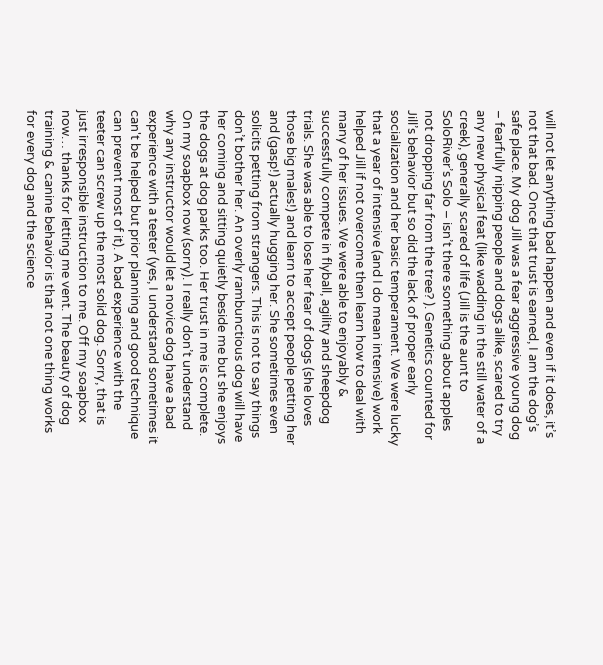will not let anything bad happen and even if it does, it’s not that bad. Once that trust is earned, I am the dog’s safe place. My dog Jill was a fear aggressive young dog – fearfully nipping people and dogs alike, scared to try any new physical feat (like wadding in the still water of a creek), generally scared of life (Jill is the aunt to SoloRiver’s Solo – isn’t there something about apples not dropping far from the tree? ). Genetics counted for Jill’s behavior but so did the lack of proper early socialization and her basic temperament. We were lucky that a year of intensive (and I do mean intensive) work helped Jill if not overcome then learn how to deal with many of her issues. We were able to enjoyably & successfully compete in flyball, agility and sheepdog trials. She was able to lose her fear of dogs (she loves those big males!) and learn to accept people petting her and (gasp!) actually hugging her. She sometimes even solicits petting from strangers. This is not to say things don’t bother her. An overly rambunctious dog will have her coming and sitting quietly beside me but she enjoys the dogs at dog parks too. Her trust in me is complete. On my soapbox now (sorry). I really don’t understand why any instructor would let a novice dog have a bad experience with a teeter (yes, I understand sometimes it can't be helped but prior planning and good technique can prevent most of it). A bad experience with the teeter can screw up the most solid dog. Sorry, that is just irresponsible instruction to me. Off my soapbox now… thanks for letting me vent. The beauty of dog training & canine behavior is that not one thing works for every dog and the science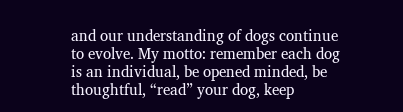and our understanding of dogs continue to evolve. My motto: remember each dog is an individual, be opened minded, be thoughtful, “read” your dog, keep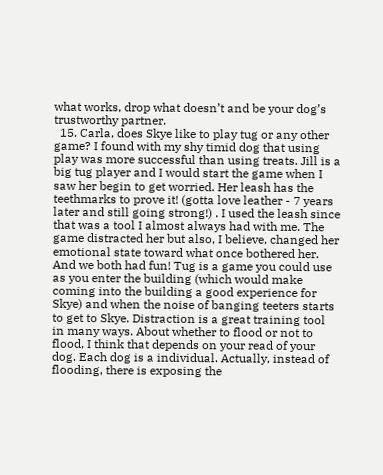what works, drop what doesn’t and be your dog’s trustworthy partner.
  15. Carla, does Skye like to play tug or any other game? I found with my shy timid dog that using play was more successful than using treats. Jill is a big tug player and I would start the game when I saw her begin to get worried. Her leash has the teethmarks to prove it! (gotta love leather - 7 years later and still going strong!) . I used the leash since that was a tool I almost always had with me. The game distracted her but also, I believe, changed her emotional state toward what once bothered her. And we both had fun! Tug is a game you could use as you enter the building (which would make coming into the building a good experience for Skye) and when the noise of banging teeters starts to get to Skye. Distraction is a great training tool in many ways. About whether to flood or not to flood, I think that depends on your read of your dog. Each dog is a individual. Actually, instead of flooding, there is exposing the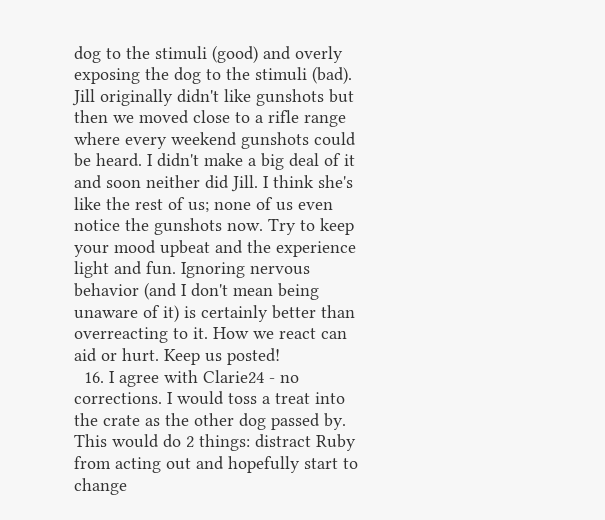dog to the stimuli (good) and overly exposing the dog to the stimuli (bad). Jill originally didn't like gunshots but then we moved close to a rifle range where every weekend gunshots could be heard. I didn't make a big deal of it and soon neither did Jill. I think she's like the rest of us; none of us even notice the gunshots now. Try to keep your mood upbeat and the experience light and fun. Ignoring nervous behavior (and I don't mean being unaware of it) is certainly better than overreacting to it. How we react can aid or hurt. Keep us posted!
  16. I agree with Clarie24 - no corrections. I would toss a treat into the crate as the other dog passed by. This would do 2 things: distract Ruby from acting out and hopefully start to change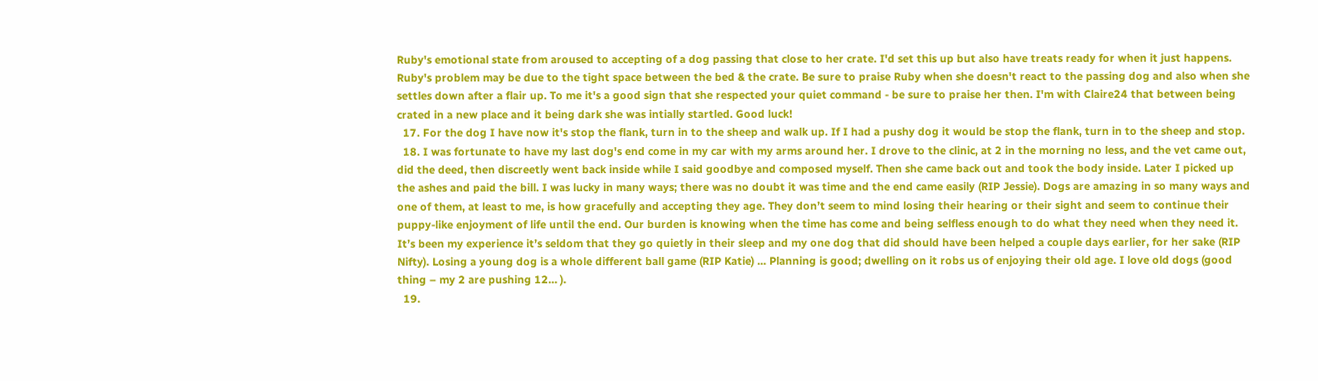Ruby's emotional state from aroused to accepting of a dog passing that close to her crate. I'd set this up but also have treats ready for when it just happens. Ruby's problem may be due to the tight space between the bed & the crate. Be sure to praise Ruby when she doesn't react to the passing dog and also when she settles down after a flair up. To me it's a good sign that she respected your quiet command - be sure to praise her then. I'm with Claire24 that between being crated in a new place and it being dark she was intially startled. Good luck!
  17. For the dog I have now it's stop the flank, turn in to the sheep and walk up. If I had a pushy dog it would be stop the flank, turn in to the sheep and stop.
  18. I was fortunate to have my last dog's end come in my car with my arms around her. I drove to the clinic, at 2 in the morning no less, and the vet came out, did the deed, then discreetly went back inside while I said goodbye and composed myself. Then she came back out and took the body inside. Later I picked up the ashes and paid the bill. I was lucky in many ways; there was no doubt it was time and the end came easily (RIP Jessie). Dogs are amazing in so many ways and one of them, at least to me, is how gracefully and accepting they age. They don’t seem to mind losing their hearing or their sight and seem to continue their puppy-like enjoyment of life until the end. Our burden is knowing when the time has come and being selfless enough to do what they need when they need it. It’s been my experience it’s seldom that they go quietly in their sleep and my one dog that did should have been helped a couple days earlier, for her sake (RIP Nifty). Losing a young dog is a whole different ball game (RIP Katie) ... Planning is good; dwelling on it robs us of enjoying their old age. I love old dogs (good thing – my 2 are pushing 12… ).
  19.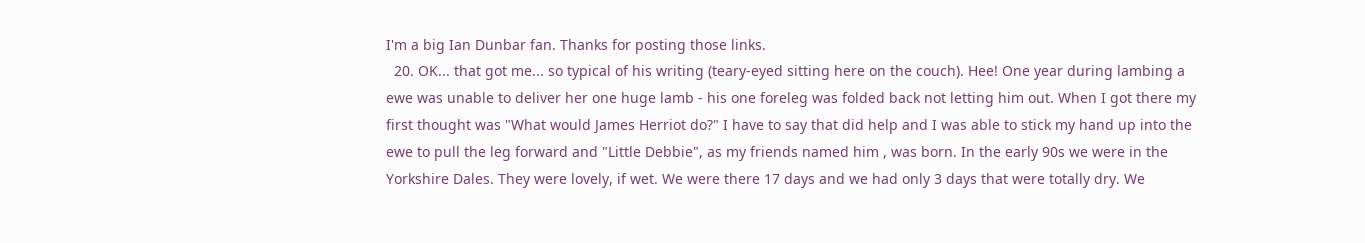I'm a big Ian Dunbar fan. Thanks for posting those links.
  20. OK... that got me... so typical of his writing (teary-eyed sitting here on the couch). Hee! One year during lambing a ewe was unable to deliver her one huge lamb - his one foreleg was folded back not letting him out. When I got there my first thought was "What would James Herriot do?" I have to say that did help and I was able to stick my hand up into the ewe to pull the leg forward and "Little Debbie", as my friends named him , was born. In the early 90s we were in the Yorkshire Dales. They were lovely, if wet. We were there 17 days and we had only 3 days that were totally dry. We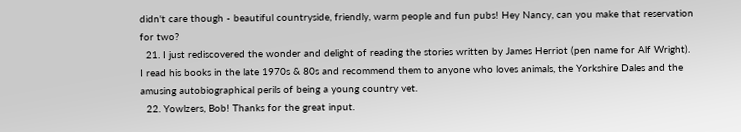didn't care though - beautiful countryside, friendly, warm people and fun pubs! Hey Nancy, can you make that reservation for two?
  21. I just rediscovered the wonder and delight of reading the stories written by James Herriot (pen name for Alf Wright). I read his books in the late 1970s & 80s and recommend them to anyone who loves animals, the Yorkshire Dales and the amusing autobiographical perils of being a young country vet.
  22. Yowlzers, Bob! Thanks for the great input.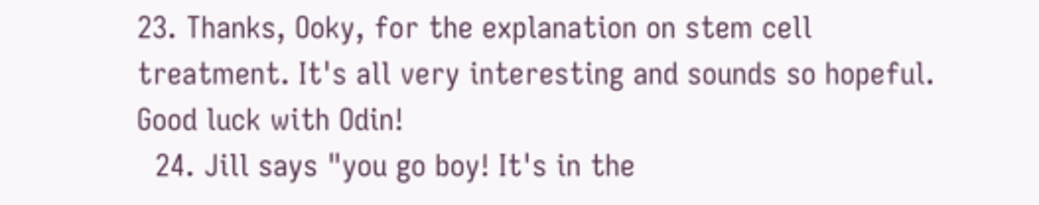23. Thanks, Ooky, for the explanation on stem cell treatment. It's all very interesting and sounds so hopeful. Good luck with Odin!
  24. Jill says "you go boy! It's in the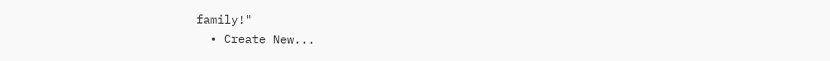family!"
  • Create New...